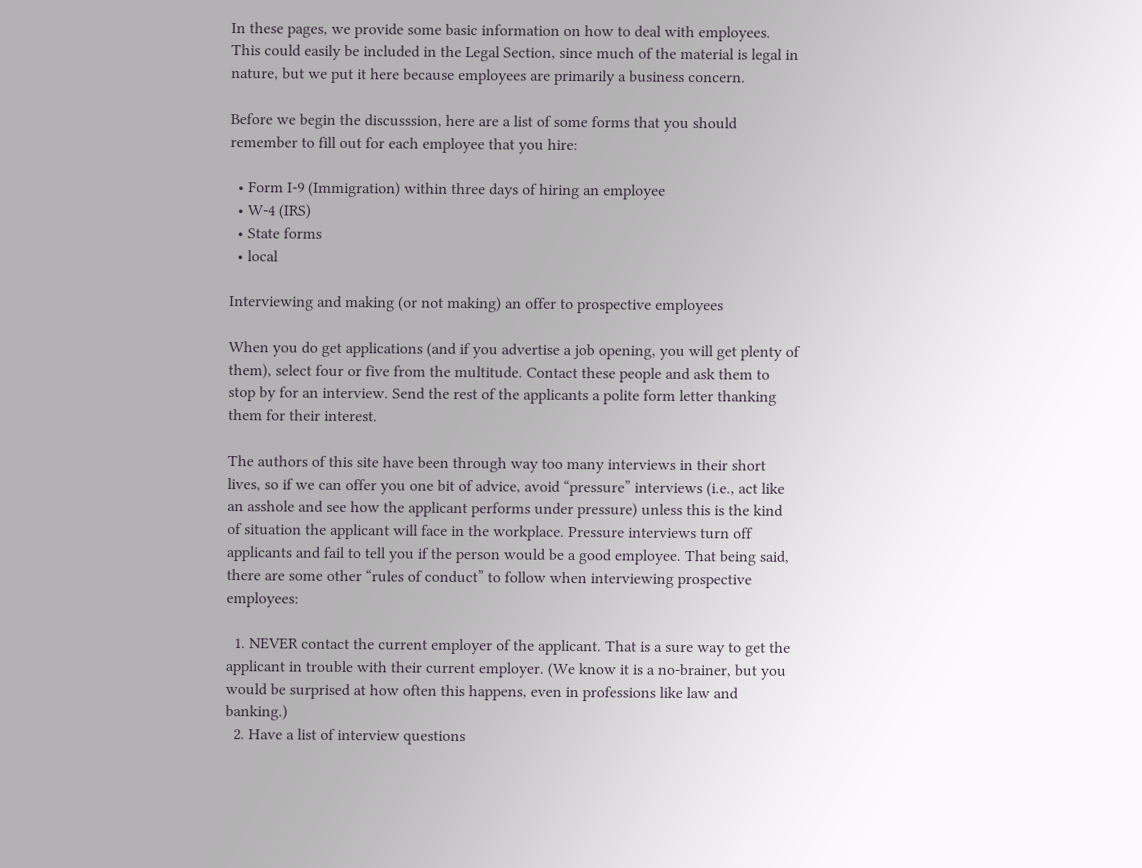In these pages, we provide some basic information on how to deal with employees. This could easily be included in the Legal Section, since much of the material is legal in nature, but we put it here because employees are primarily a business concern.

Before we begin the discusssion, here are a list of some forms that you should remember to fill out for each employee that you hire:

  • Form I-9 (Immigration) within three days of hiring an employee
  • W-4 (IRS)
  • State forms
  • local

Interviewing and making (or not making) an offer to prospective employees

When you do get applications (and if you advertise a job opening, you will get plenty of them), select four or five from the multitude. Contact these people and ask them to stop by for an interview. Send the rest of the applicants a polite form letter thanking them for their interest.

The authors of this site have been through way too many interviews in their short lives, so if we can offer you one bit of advice, avoid “pressure” interviews (i.e., act like an asshole and see how the applicant performs under pressure) unless this is the kind of situation the applicant will face in the workplace. Pressure interviews turn off applicants and fail to tell you if the person would be a good employee. That being said, there are some other “rules of conduct” to follow when interviewing prospective employees:

  1. NEVER contact the current employer of the applicant. That is a sure way to get the applicant in trouble with their current employer. (We know it is a no-brainer, but you would be surprised at how often this happens, even in professions like law and banking.)
  2. Have a list of interview questions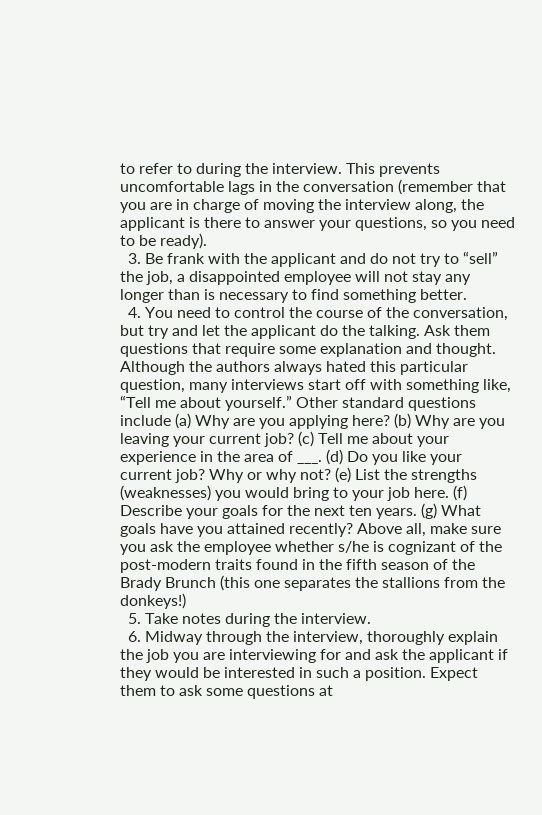to refer to during the interview. This prevents uncomfortable lags in the conversation (remember that you are in charge of moving the interview along, the applicant is there to answer your questions, so you need to be ready).
  3. Be frank with the applicant and do not try to “sell” the job, a disappointed employee will not stay any longer than is necessary to find something better.
  4. You need to control the course of the conversation, but try and let the applicant do the talking. Ask them questions that require some explanation and thought. Although the authors always hated this particular question, many interviews start off with something like, “Tell me about yourself.” Other standard questions include (a) Why are you applying here? (b) Why are you leaving your current job? (c) Tell me about your experience in the area of ___. (d) Do you like your current job? Why or why not? (e) List the strengths (weaknesses) you would bring to your job here. (f) Describe your goals for the next ten years. (g) What goals have you attained recently? Above all, make sure you ask the employee whether s/he is cognizant of the post-modern traits found in the fifth season of the Brady Brunch (this one separates the stallions from the donkeys!)
  5. Take notes during the interview.
  6. Midway through the interview, thoroughly explain the job you are interviewing for and ask the applicant if they would be interested in such a position. Expect them to ask some questions at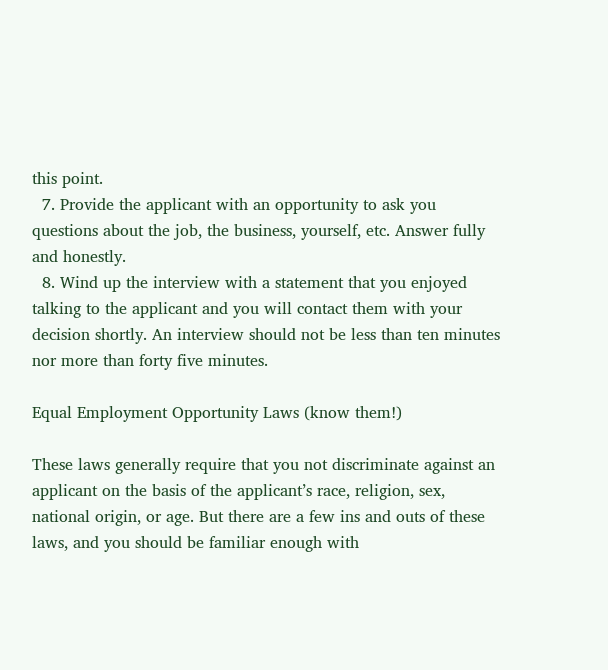this point.
  7. Provide the applicant with an opportunity to ask you questions about the job, the business, yourself, etc. Answer fully and honestly.
  8. Wind up the interview with a statement that you enjoyed talking to the applicant and you will contact them with your decision shortly. An interview should not be less than ten minutes nor more than forty five minutes.

Equal Employment Opportunity Laws (know them!)

These laws generally require that you not discriminate against an applicant on the basis of the applicant’s race, religion, sex, national origin, or age. But there are a few ins and outs of these laws, and you should be familiar enough with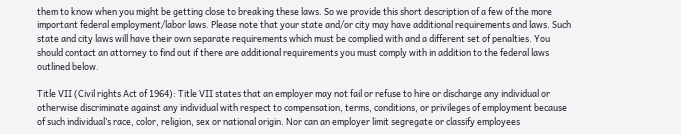them to know when you might be getting close to breaking these laws. So we provide this short description of a few of the more important federal employment/labor laws. Please note that your state and/or city may have additional requirements and laws. Such state and city laws will have their own separate requirements which must be complied with and a different set of penalties. You should contact an attorney to find out if there are additional requirements you must comply with in addition to the federal laws outlined below.

Title VII (Civil rights Act of 1964): Title VII states that an employer may not fail or refuse to hire or discharge any individual or otherwise discriminate against any individual with respect to compensation, terms, conditions, or privileges of employment because of such individual’s race, color, religion, sex or national origin. Nor can an employer limit segregate or classify employees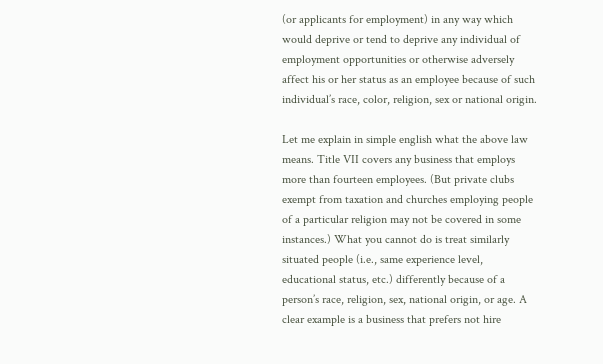(or applicants for employment) in any way which would deprive or tend to deprive any individual of employment opportunities or otherwise adversely affect his or her status as an employee because of such individual’s race, color, religion, sex or national origin.

Let me explain in simple english what the above law means. Title VII covers any business that employs more than fourteen employees. (But private clubs exempt from taxation and churches employing people of a particular religion may not be covered in some instances.) What you cannot do is treat similarly situated people (i.e., same experience level, educational status, etc.) differently because of a person’s race, religion, sex, national origin, or age. A clear example is a business that prefers not hire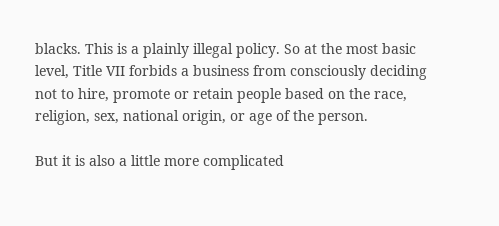blacks. This is a plainly illegal policy. So at the most basic level, Title VII forbids a business from consciously deciding not to hire, promote or retain people based on the race, religion, sex, national origin, or age of the person.

But it is also a little more complicated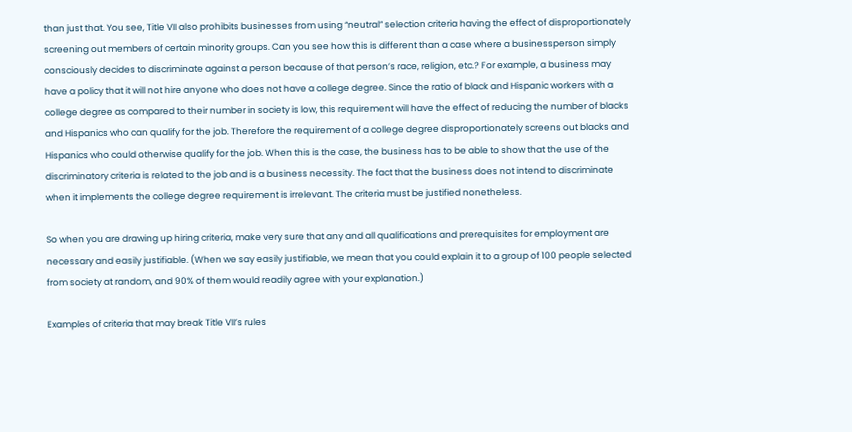than just that. You see, Title VII also prohibits businesses from using “neutral” selection criteria having the effect of disproportionately screening out members of certain minority groups. Can you see how this is different than a case where a businessperson simply consciously decides to discriminate against a person because of that person’s race, religion, etc.? For example, a business may have a policy that it will not hire anyone who does not have a college degree. Since the ratio of black and Hispanic workers with a college degree as compared to their number in society is low, this requirement will have the effect of reducing the number of blacks and Hispanics who can qualify for the job. Therefore the requirement of a college degree disproportionately screens out blacks and Hispanics who could otherwise qualify for the job. When this is the case, the business has to be able to show that the use of the discriminatory criteria is related to the job and is a business necessity. The fact that the business does not intend to discriminate when it implements the college degree requirement is irrelevant. The criteria must be justified nonetheless.

So when you are drawing up hiring criteria, make very sure that any and all qualifications and prerequisites for employment are necessary and easily justifiable. (When we say easily justifiable, we mean that you could explain it to a group of 100 people selected from society at random, and 90% of them would readily agree with your explanation.)

Examples of criteria that may break Title VII’s rules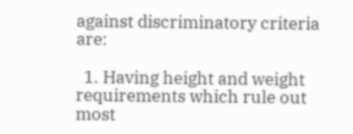against discriminatory criteria are:

  1. Having height and weight requirements which rule out most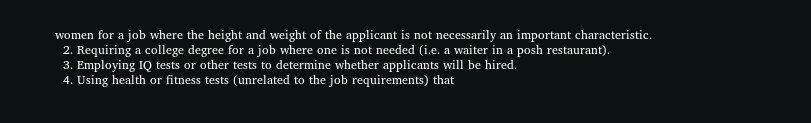women for a job where the height and weight of the applicant is not necessarily an important characteristic.
  2. Requiring a college degree for a job where one is not needed (i.e. a waiter in a posh restaurant).
  3. Employing IQ tests or other tests to determine whether applicants will be hired.
  4. Using health or fitness tests (unrelated to the job requirements) that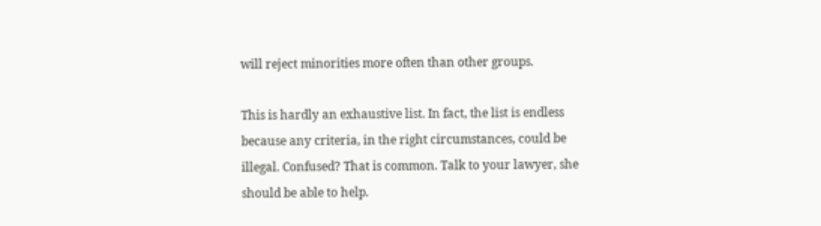will reject minorities more often than other groups.

This is hardly an exhaustive list. In fact, the list is endless because any criteria, in the right circumstances, could be illegal. Confused? That is common. Talk to your lawyer, she should be able to help.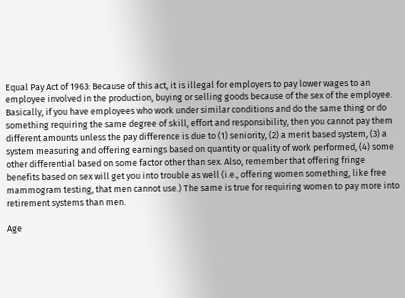Equal Pay Act of 1963: Because of this act, it is illegal for employers to pay lower wages to an employee involved in the production, buying or selling goods because of the sex of the employee. Basically, if you have employees who work under similar conditions and do the same thing or do something requiring the same degree of skill, effort and responsibility, then you cannot pay them different amounts unless the pay difference is due to (1) seniority, (2) a merit based system, (3) a system measuring and offering earnings based on quantity or quality of work performed, (4) some other differential based on some factor other than sex. Also, remember that offering fringe benefits based on sex will get you into trouble as well (i.e., offering women something, like free mammogram testing, that men cannot use.) The same is true for requiring women to pay more into retirement systems than men.

Age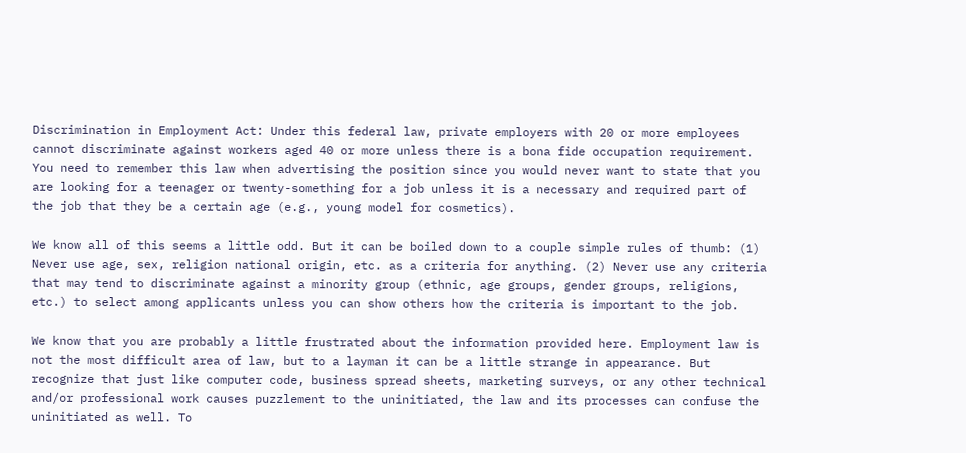Discrimination in Employment Act: Under this federal law, private employers with 20 or more employees cannot discriminate against workers aged 40 or more unless there is a bona fide occupation requirement. You need to remember this law when advertising the position since you would never want to state that you are looking for a teenager or twenty-something for a job unless it is a necessary and required part of the job that they be a certain age (e.g., young model for cosmetics).

We know all of this seems a little odd. But it can be boiled down to a couple simple rules of thumb: (1) Never use age, sex, religion national origin, etc. as a criteria for anything. (2) Never use any criteria that may tend to discriminate against a minority group (ethnic, age groups, gender groups, religions, etc.) to select among applicants unless you can show others how the criteria is important to the job.

We know that you are probably a little frustrated about the information provided here. Employment law is not the most difficult area of law, but to a layman it can be a little strange in appearance. But recognize that just like computer code, business spread sheets, marketing surveys, or any other technical and/or professional work causes puzzlement to the uninitiated, the law and its processes can confuse the uninitiated as well. To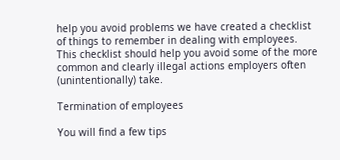help you avoid problems we have created a checklist of things to remember in dealing with employees. This checklist should help you avoid some of the more common and clearly illegal actions employers often (unintentionally) take.

Termination of employees

You will find a few tips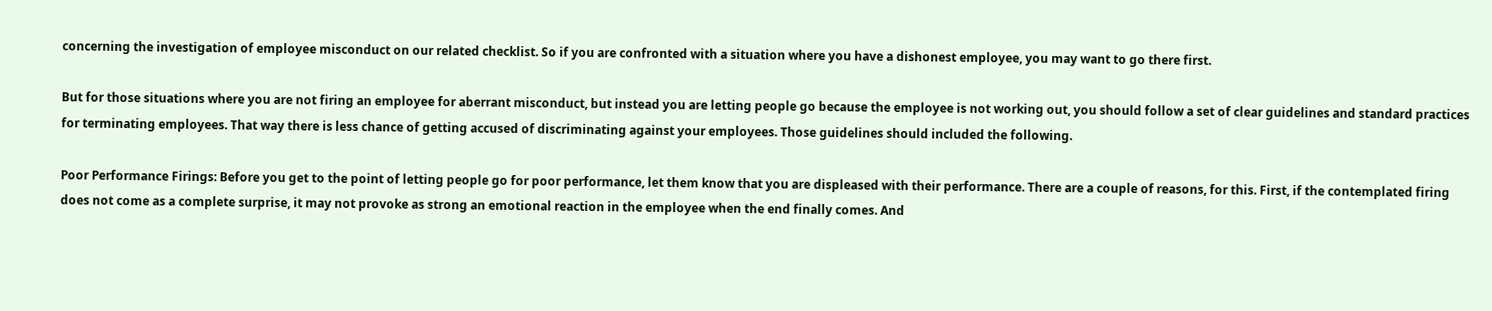concerning the investigation of employee misconduct on our related checklist. So if you are confronted with a situation where you have a dishonest employee, you may want to go there first.

But for those situations where you are not firing an employee for aberrant misconduct, but instead you are letting people go because the employee is not working out, you should follow a set of clear guidelines and standard practices for terminating employees. That way there is less chance of getting accused of discriminating against your employees. Those guidelines should included the following.

Poor Performance Firings: Before you get to the point of letting people go for poor performance, let them know that you are displeased with their performance. There are a couple of reasons, for this. First, if the contemplated firing does not come as a complete surprise, it may not provoke as strong an emotional reaction in the employee when the end finally comes. And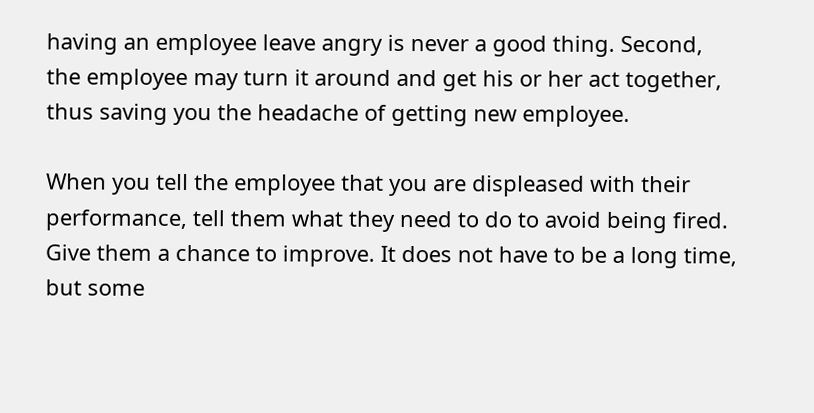having an employee leave angry is never a good thing. Second, the employee may turn it around and get his or her act together, thus saving you the headache of getting new employee.

When you tell the employee that you are displeased with their performance, tell them what they need to do to avoid being fired. Give them a chance to improve. It does not have to be a long time, but some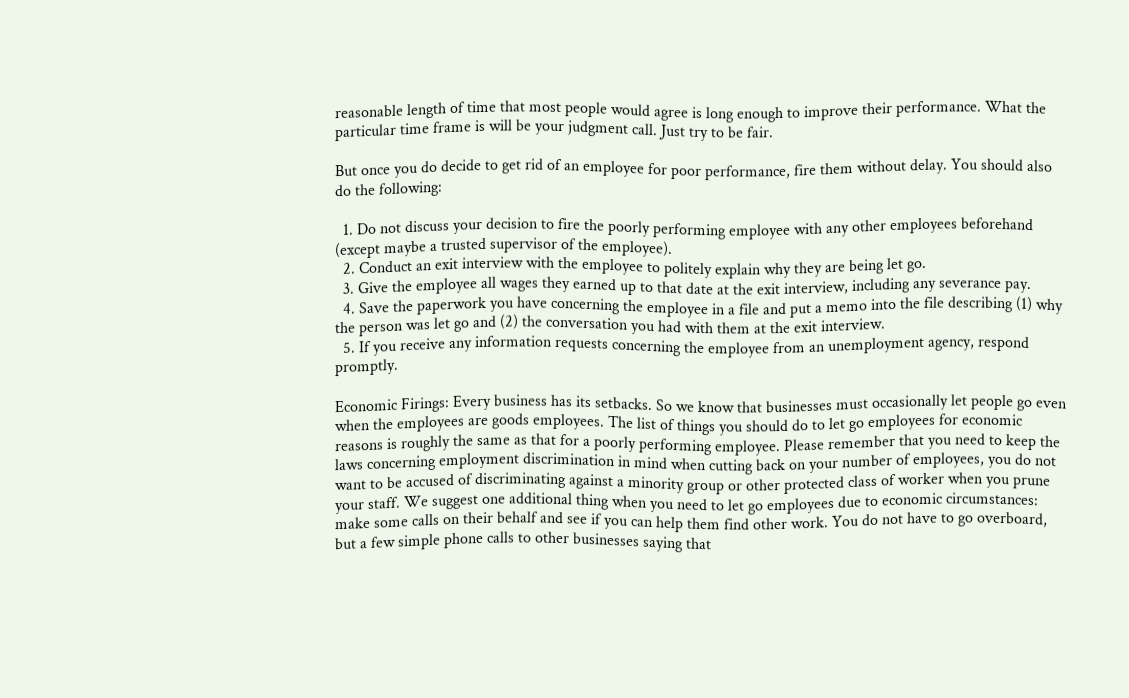reasonable length of time that most people would agree is long enough to improve their performance. What the particular time frame is will be your judgment call. Just try to be fair.

But once you do decide to get rid of an employee for poor performance, fire them without delay. You should also do the following:

  1. Do not discuss your decision to fire the poorly performing employee with any other employees beforehand (except maybe a trusted supervisor of the employee).
  2. Conduct an exit interview with the employee to politely explain why they are being let go.
  3. Give the employee all wages they earned up to that date at the exit interview, including any severance pay.
  4. Save the paperwork you have concerning the employee in a file and put a memo into the file describing (1) why the person was let go and (2) the conversation you had with them at the exit interview.
  5. If you receive any information requests concerning the employee from an unemployment agency, respond promptly.

Economic Firings: Every business has its setbacks. So we know that businesses must occasionally let people go even when the employees are goods employees. The list of things you should do to let go employees for economic reasons is roughly the same as that for a poorly performing employee. Please remember that you need to keep the laws concerning employment discrimination in mind when cutting back on your number of employees, you do not want to be accused of discriminating against a minority group or other protected class of worker when you prune your staff. We suggest one additional thing when you need to let go employees due to economic circumstances: make some calls on their behalf and see if you can help them find other work. You do not have to go overboard, but a few simple phone calls to other businesses saying that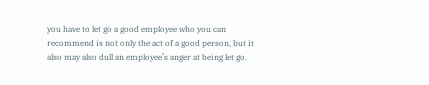you have to let go a good employee who you can recommend is not only the act of a good person, but it also may also dull an employee’s anger at being let go.